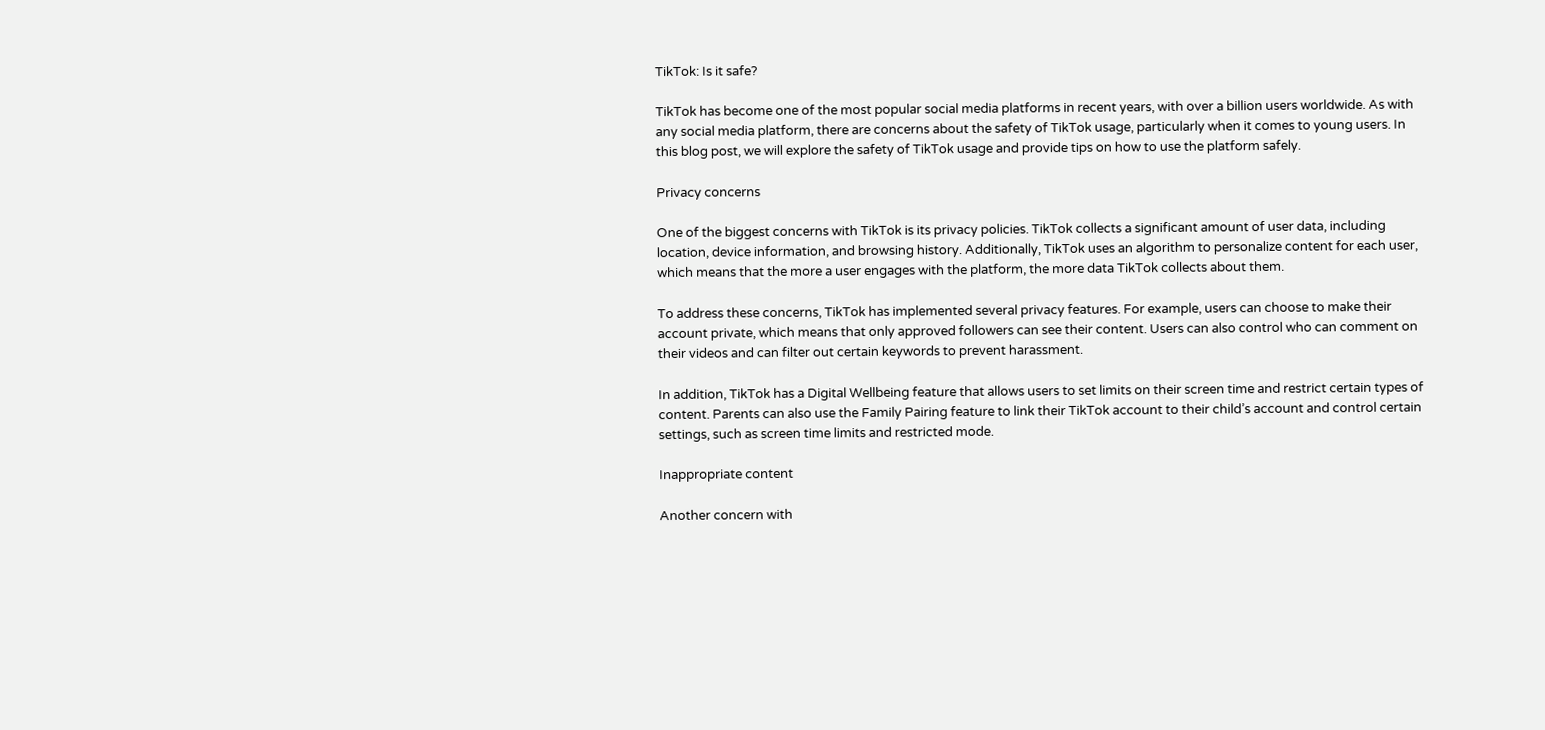TikTok: Is it safe?

TikTok has become one of the most popular social media platforms in recent years, with over a billion users worldwide. As with any social media platform, there are concerns about the safety of TikTok usage, particularly when it comes to young users. In this blog post, we will explore the safety of TikTok usage and provide tips on how to use the platform safely.

Privacy concerns

One of the biggest concerns with TikTok is its privacy policies. TikTok collects a significant amount of user data, including location, device information, and browsing history. Additionally, TikTok uses an algorithm to personalize content for each user, which means that the more a user engages with the platform, the more data TikTok collects about them.

To address these concerns, TikTok has implemented several privacy features. For example, users can choose to make their account private, which means that only approved followers can see their content. Users can also control who can comment on their videos and can filter out certain keywords to prevent harassment.

In addition, TikTok has a Digital Wellbeing feature that allows users to set limits on their screen time and restrict certain types of content. Parents can also use the Family Pairing feature to link their TikTok account to their child’s account and control certain settings, such as screen time limits and restricted mode.

Inappropriate content

Another concern with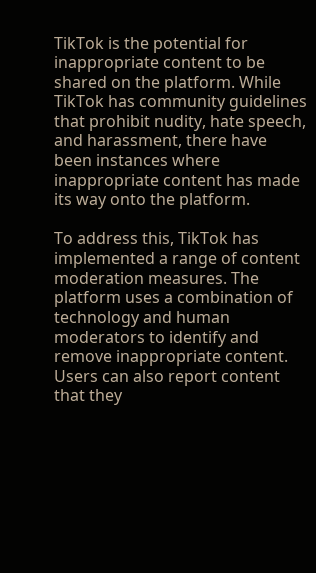TikTok is the potential for inappropriate content to be shared on the platform. While TikTok has community guidelines that prohibit nudity, hate speech, and harassment, there have been instances where inappropriate content has made its way onto the platform.

To address this, TikTok has implemented a range of content moderation measures. The platform uses a combination of technology and human moderators to identify and remove inappropriate content. Users can also report content that they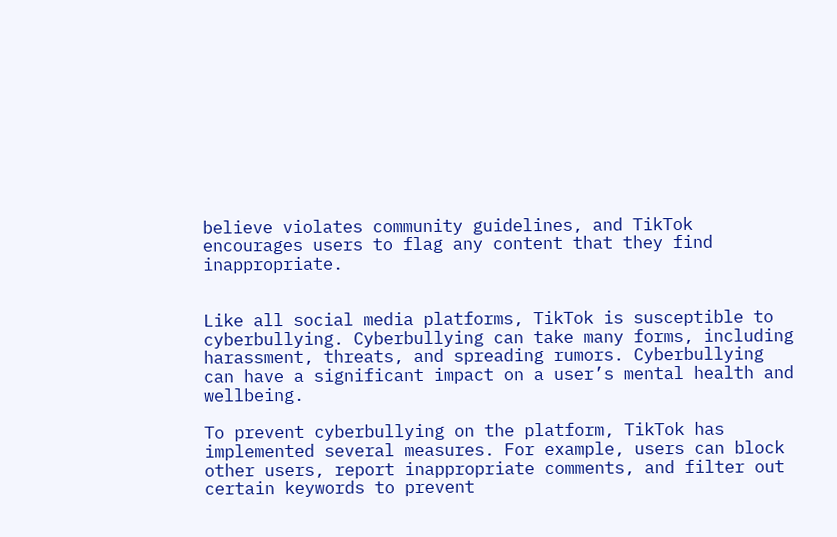believe violates community guidelines, and TikTok encourages users to flag any content that they find inappropriate.


Like all social media platforms, TikTok is susceptible to cyberbullying. Cyberbullying can take many forms, including harassment, threats, and spreading rumors. Cyberbullying can have a significant impact on a user’s mental health and wellbeing.

To prevent cyberbullying on the platform, TikTok has implemented several measures. For example, users can block other users, report inappropriate comments, and filter out certain keywords to prevent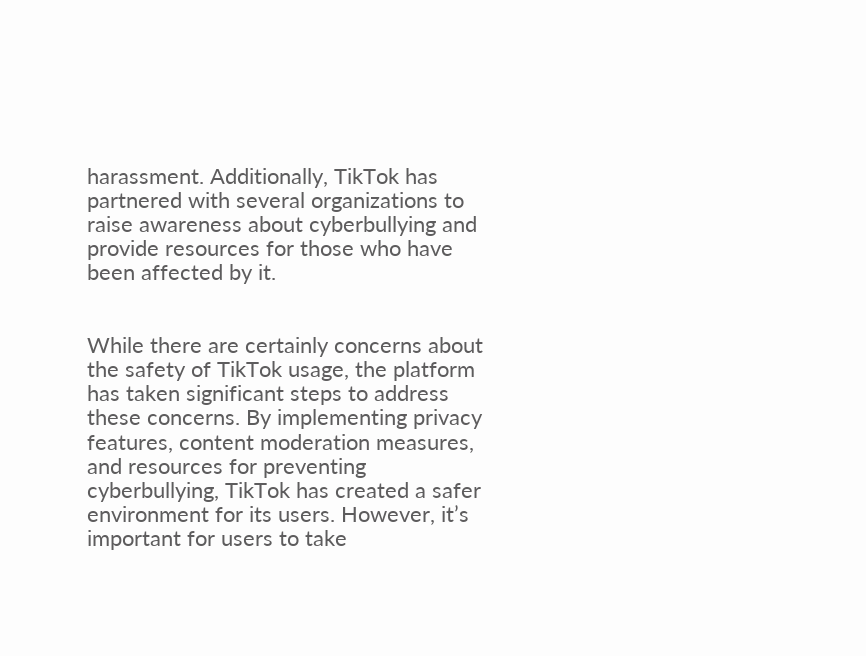harassment. Additionally, TikTok has partnered with several organizations to raise awareness about cyberbullying and provide resources for those who have been affected by it.


While there are certainly concerns about the safety of TikTok usage, the platform has taken significant steps to address these concerns. By implementing privacy features, content moderation measures, and resources for preventing cyberbullying, TikTok has created a safer environment for its users. However, it’s important for users to take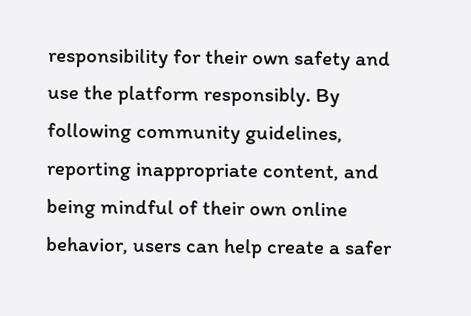responsibility for their own safety and use the platform responsibly. By following community guidelines, reporting inappropriate content, and being mindful of their own online behavior, users can help create a safer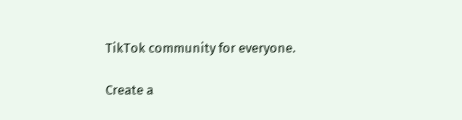TikTok community for everyone.

Create a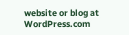website or blog at WordPress.com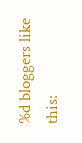%d bloggers like this: